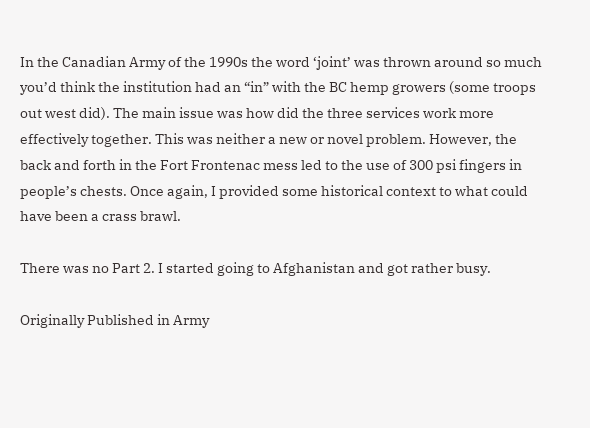In the Canadian Army of the 1990s the word ‘joint’ was thrown around so much you’d think the institution had an “in” with the BC hemp growers (some troops out west did). The main issue was how did the three services work more effectively together. This was neither a new or novel problem. However, the back and forth in the Fort Frontenac mess led to the use of 300 psi fingers in people’s chests. Once again, I provided some historical context to what could have been a crass brawl.

There was no Part 2. I started going to Afghanistan and got rather busy.

Originally Published in Army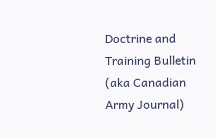Doctrine and Training Bulletin (aka Canadian Army Journal)